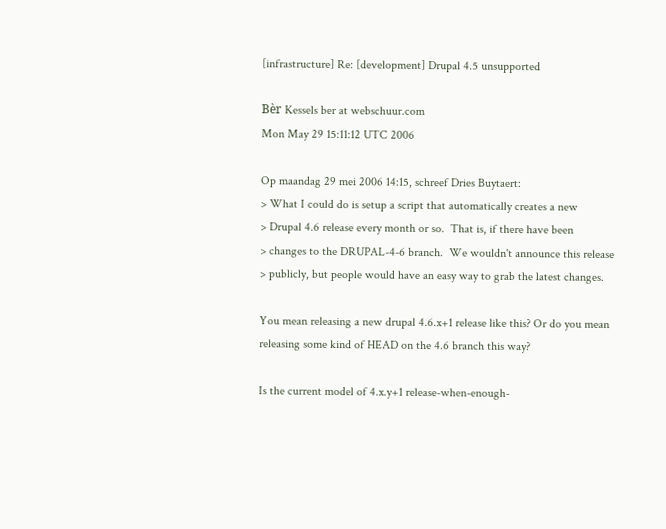[infrastructure] Re: [development] Drupal 4.5 unsupported

Bèr Kessels ber at webschuur.com
Mon May 29 15:11:12 UTC 2006

Op maandag 29 mei 2006 14:15, schreef Dries Buytaert:
> What I could do is setup a script that automatically creates a new
> Drupal 4.6 release every month or so.  That is, if there have been
> changes to the DRUPAL-4-6 branch.  We wouldn't announce this release
> publicly, but people would have an easy way to grab the latest changes.

You mean releasing a new drupal 4.6.x+1 release like this? Or do you mean
releasing some kind of HEAD on the 4.6 branch this way?

Is the current model of 4.x.y+1 release-when-enough-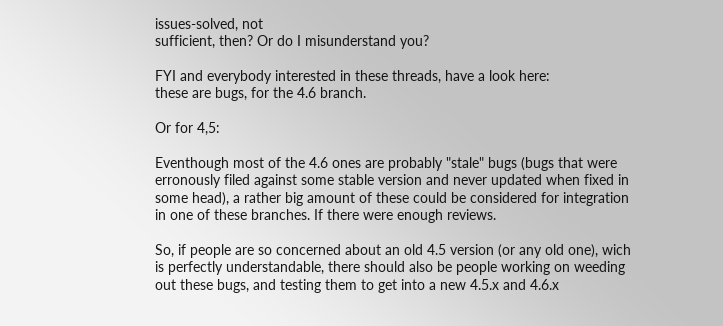issues-solved, not
sufficient, then? Or do I misunderstand you?

FYI and everybody interested in these threads, have a look here:
these are bugs, for the 4.6 branch.

Or for 4,5:

Eventhough most of the 4.6 ones are probably "stale" bugs (bugs that were
erronously filed against some stable version and never updated when fixed in
some head), a rather big amount of these could be considered for integration
in one of these branches. If there were enough reviews.

So, if people are so concerned about an old 4.5 version (or any old one), wich
is perfectly understandable, there should also be people working on weeding
out these bugs, and testing them to get into a new 4.5.x and 4.6.x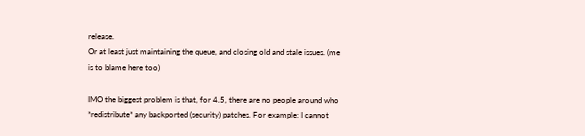release.
Or at least just maintaining the queue, and closing old and stale issues. (me
is to blame here too)

IMO the biggest problem is that, for 4.5, there are no people around who
*redistribute* any backported (security) patches. For example: I cannot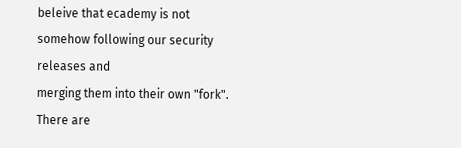beleive that ecademy is not somehow following our security releases and
merging them into their own "fork". There are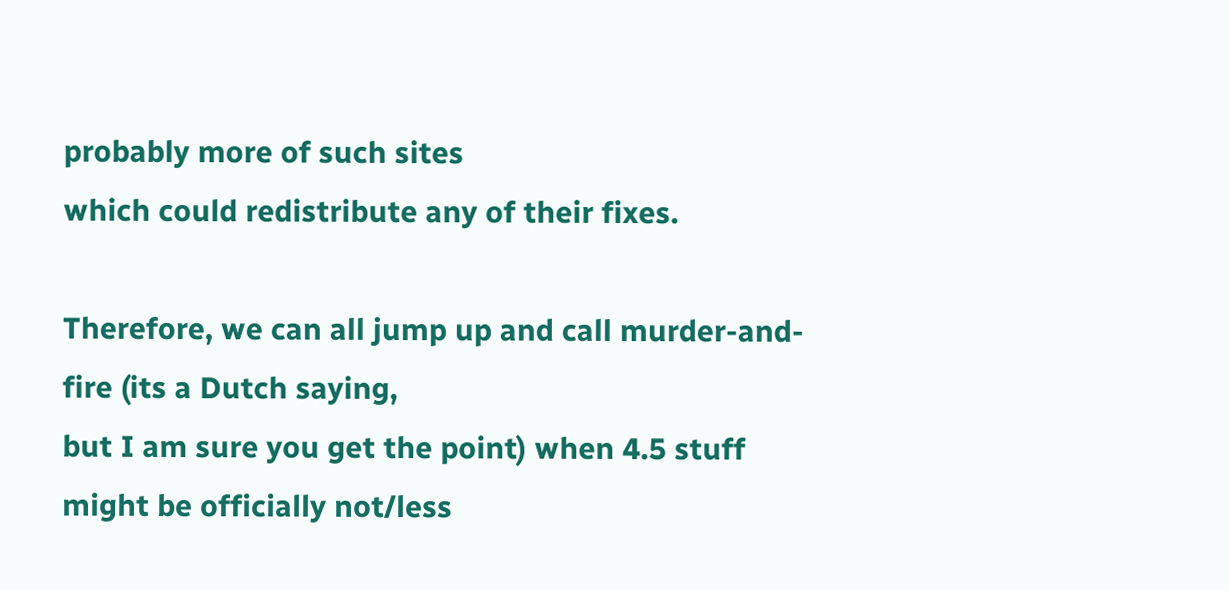probably more of such sites
which could redistribute any of their fixes.

Therefore, we can all jump up and call murder-and-fire (its a Dutch saying,
but I am sure you get the point) when 4.5 stuff might be officially not/less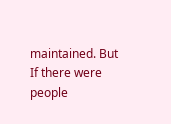maintained. But If there were people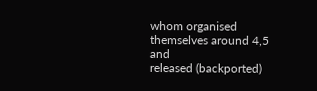whom organised themselves around 4,5 and
released (backported)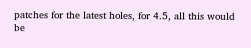patches for the latest holes, for 4.5, all this would
be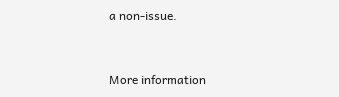a non-issue.


More information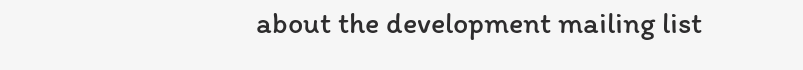about the development mailing list